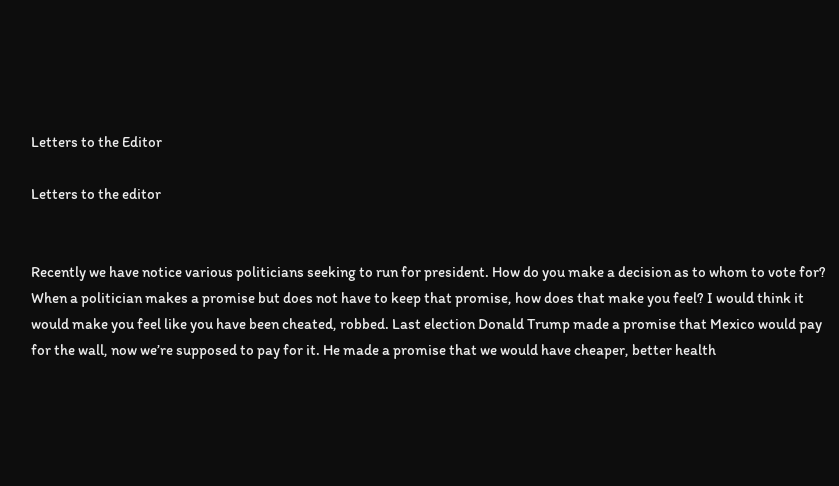Letters to the Editor

Letters to the editor


Recently we have notice various politicians seeking to run for president. How do you make a decision as to whom to vote for? When a politician makes a promise but does not have to keep that promise, how does that make you feel? I would think it would make you feel like you have been cheated, robbed. Last election Donald Trump made a promise that Mexico would pay for the wall, now we’re supposed to pay for it. He made a promise that we would have cheaper, better health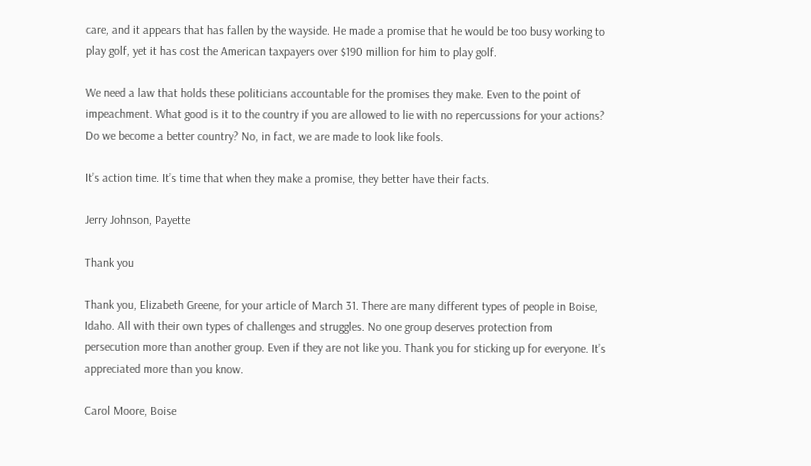care, and it appears that has fallen by the wayside. He made a promise that he would be too busy working to play golf, yet it has cost the American taxpayers over $190 million for him to play golf.

We need a law that holds these politicians accountable for the promises they make. Even to the point of impeachment. What good is it to the country if you are allowed to lie with no repercussions for your actions? Do we become a better country? No, in fact, we are made to look like fools.

It’s action time. It’s time that when they make a promise, they better have their facts.

Jerry Johnson, Payette

Thank you

Thank you, Elizabeth Greene, for your article of March 31. There are many different types of people in Boise, Idaho. All with their own types of challenges and struggles. No one group deserves protection from persecution more than another group. Even if they are not like you. Thank you for sticking up for everyone. It’s appreciated more than you know.

Carol Moore, Boise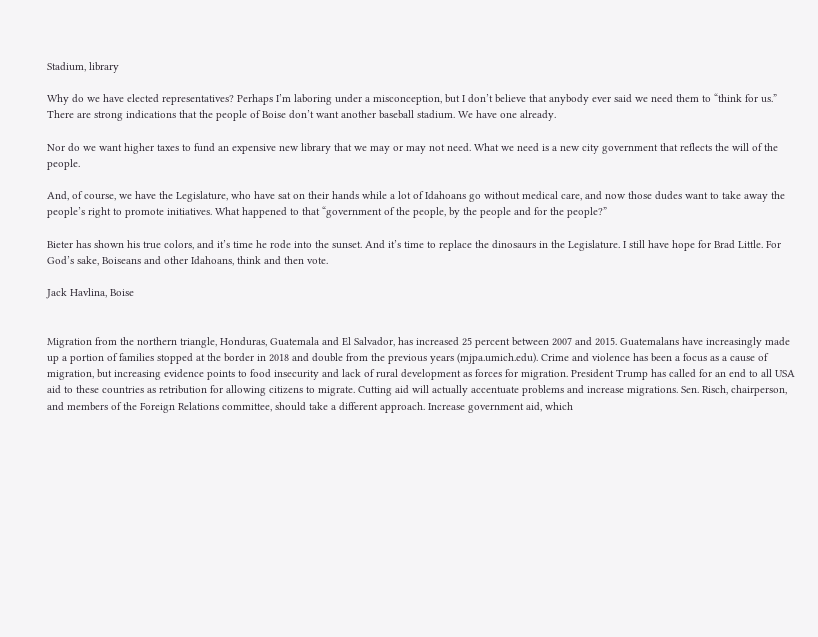Stadium, library

Why do we have elected representatives? Perhaps I’m laboring under a misconception, but I don’t believe that anybody ever said we need them to “think for us.” There are strong indications that the people of Boise don’t want another baseball stadium. We have one already.

Nor do we want higher taxes to fund an expensive new library that we may or may not need. What we need is a new city government that reflects the will of the people.

And, of course, we have the Legislature, who have sat on their hands while a lot of Idahoans go without medical care, and now those dudes want to take away the people’s right to promote initiatives. What happened to that “government of the people, by the people and for the people?”

Bieter has shown his true colors, and it’s time he rode into the sunset. And it’s time to replace the dinosaurs in the Legislature. I still have hope for Brad Little. For God’s sake, Boiseans and other Idahoans, think and then vote.

Jack Havlina, Boise


Migration from the northern triangle, Honduras, Guatemala and El Salvador, has increased 25 percent between 2007 and 2015. Guatemalans have increasingly made up a portion of families stopped at the border in 2018 and double from the previous years (mjpa.umich.edu). Crime and violence has been a focus as a cause of migration, but increasing evidence points to food insecurity and lack of rural development as forces for migration. President Trump has called for an end to all USA aid to these countries as retribution for allowing citizens to migrate. Cutting aid will actually accentuate problems and increase migrations. Sen. Risch, chairperson, and members of the Foreign Relations committee, should take a different approach. Increase government aid, which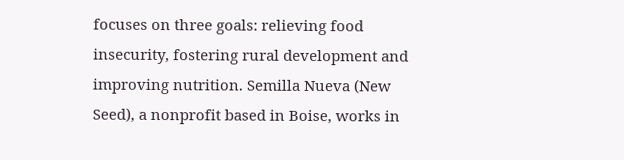focuses on three goals: relieving food insecurity, fostering rural development and improving nutrition. Semilla Nueva (New Seed), a nonprofit based in Boise, works in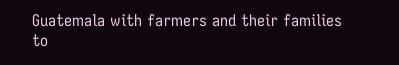Guatemala with farmers and their families to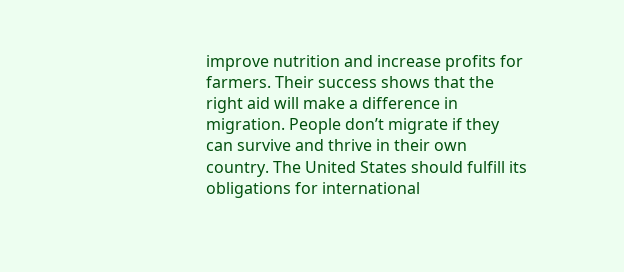improve nutrition and increase profits for farmers. Their success shows that the right aid will make a difference in migration. People don’t migrate if they can survive and thrive in their own country. The United States should fulfill its obligations for international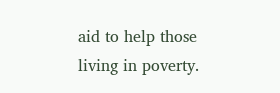aid to help those living in poverty.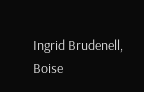Ingrid Brudenell, Boise